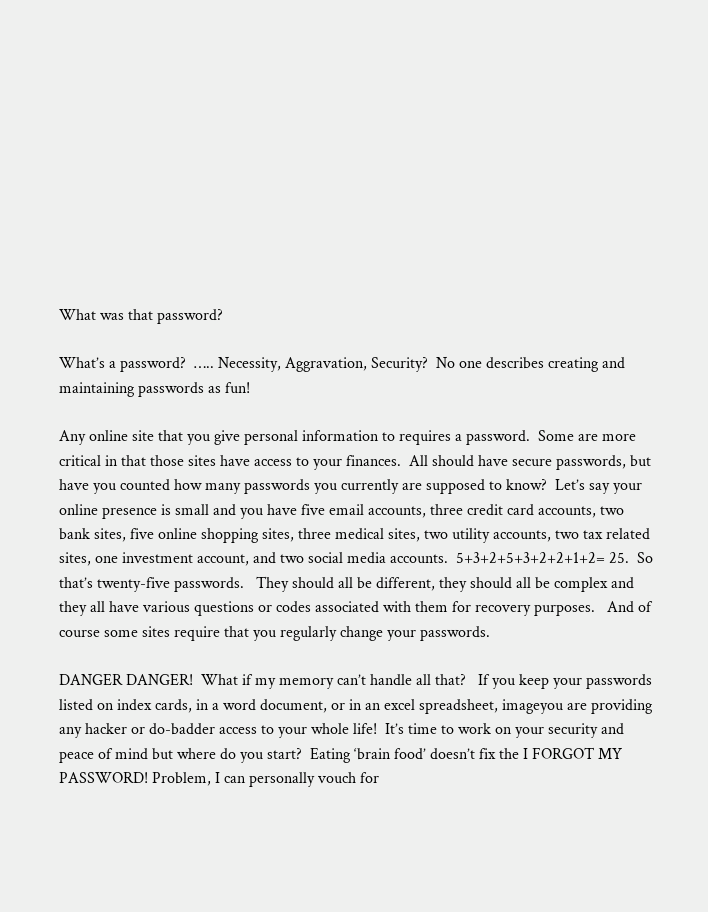What was that password?

What’s a password?  ….. Necessity, Aggravation, Security?  No one describes creating and maintaining passwords as fun!

Any online site that you give personal information to requires a password.  Some are more critical in that those sites have access to your finances.  All should have secure passwords, but have you counted how many passwords you currently are supposed to know?  Let’s say your online presence is small and you have five email accounts, three credit card accounts, two bank sites, five online shopping sites, three medical sites, two utility accounts, two tax related sites, one investment account, and two social media accounts.  5+3+2+5+3+2+2+1+2= 25.  So that’s twenty-five passwords.   They should all be different, they should all be complex and they all have various questions or codes associated with them for recovery purposes.   And of course some sites require that you regularly change your passwords.

DANGER DANGER!  What if my memory can’t handle all that?   If you keep your passwords listed on index cards, in a word document, or in an excel spreadsheet, imageyou are providing any hacker or do-badder access to your whole life!  It’s time to work on your security and peace of mind but where do you start?  Eating ‘brain food’ doesn’t fix the I FORGOT MY PASSWORD! Problem, I can personally vouch for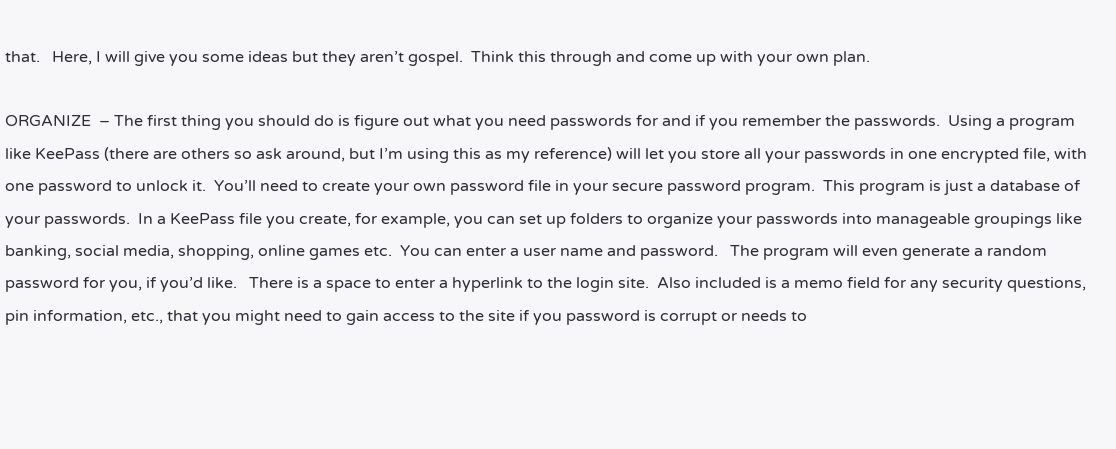that.   Here, I will give you some ideas but they aren’t gospel.  Think this through and come up with your own plan.

ORGANIZE  – The first thing you should do is figure out what you need passwords for and if you remember the passwords.  Using a program like KeePass (there are others so ask around, but I’m using this as my reference) will let you store all your passwords in one encrypted file, with one password to unlock it.  You’ll need to create your own password file in your secure password program.  This program is just a database of your passwords.  In a KeePass file you create, for example, you can set up folders to organize your passwords into manageable groupings like banking, social media, shopping, online games etc.  You can enter a user name and password.   The program will even generate a random password for you, if you’d like.   There is a space to enter a hyperlink to the login site.  Also included is a memo field for any security questions, pin information, etc., that you might need to gain access to the site if you password is corrupt or needs to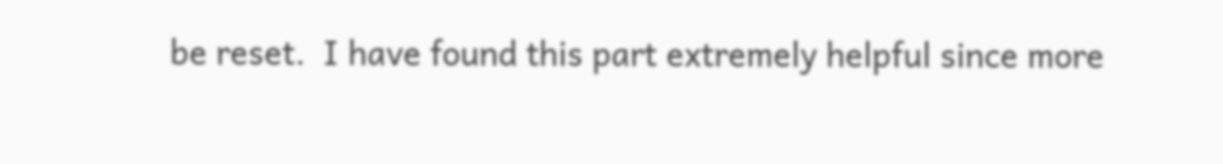be reset.  I have found this part extremely helpful since more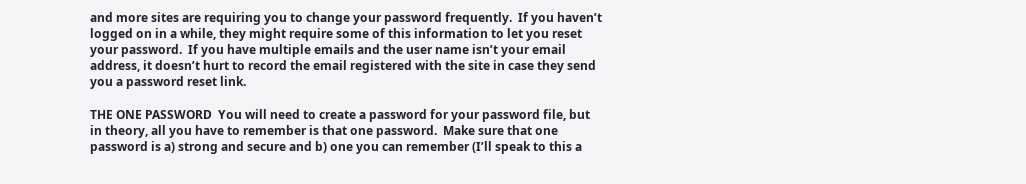and more sites are requiring you to change your password frequently.  If you haven’t logged on in a while, they might require some of this information to let you reset your password.  If you have multiple emails and the user name isn’t your email address, it doesn’t hurt to record the email registered with the site in case they send you a password reset link.

THE ONE PASSWORD  You will need to create a password for your password file, but in theory, all you have to remember is that one password.  Make sure that one password is a) strong and secure and b) one you can remember (I’ll speak to this a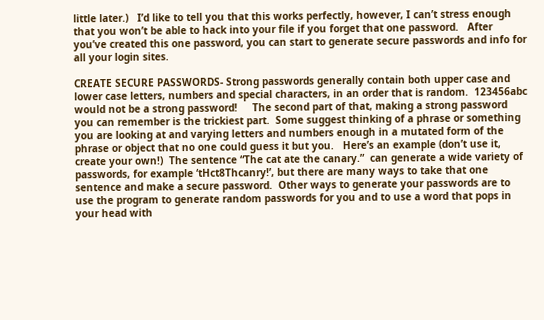little later.)   I’d like to tell you that this works perfectly, however, I can’t stress enough that you won’t be able to hack into your file if you forget that one password.   After you’ve created this one password, you can start to generate secure passwords and info for all your login sites.

CREATE SECURE PASSWORDS- Strong passwords generally contain both upper case and lower case letters, numbers and special characters, in an order that is random.  123456abc would not be a strong password!     The second part of that, making a strong password you can remember is the trickiest part.  Some suggest thinking of a phrase or something you are looking at and varying letters and numbers enough in a mutated form of the phrase or object that no one could guess it but you.   Here’s an example (don’t use it, create your own!)  The sentence “The cat ate the canary.”  can generate a wide variety of passwords, for example ‘tHct8Thcanry!’, but there are many ways to take that one sentence and make a secure password.  Other ways to generate your passwords are to use the program to generate random passwords for you and to use a word that pops in your head with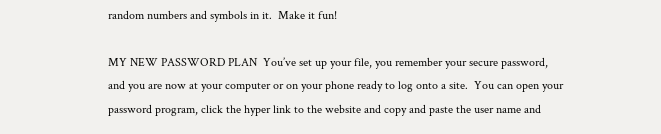random numbers and symbols in it.  Make it fun!

MY NEW PASSWORD PLAN  You’ve set up your file, you remember your secure password, and you are now at your computer or on your phone ready to log onto a site.  You can open your password program, click the hyper link to the website and copy and paste the user name and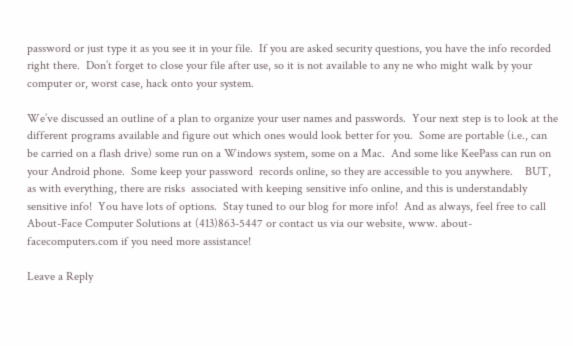password or just type it as you see it in your file.  If you are asked security questions, you have the info recorded right there.  Don’t forget to close your file after use, so it is not available to any ne who might walk by your computer or, worst case, hack onto your system.

We’ve discussed an outline of a plan to organize your user names and passwords.  Your next step is to look at the different programs available and figure out which ones would look better for you.  Some are portable (i.e., can be carried on a flash drive) some run on a Windows system, some on a Mac.  And some like KeePass can run on your Android phone.  Some keep your password  records online, so they are accessible to you anywhere.    BUT, as with everything, there are risks  associated with keeping sensitive info online, and this is understandably sensitive info!  You have lots of options.  Stay tuned to our blog for more info!  And as always, feel free to call About-Face Computer Solutions at (413)863-5447 or contact us via our website, www. about-facecomputers.com if you need more assistance!

Leave a Reply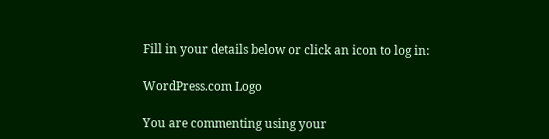Fill in your details below or click an icon to log in:

WordPress.com Logo

You are commenting using your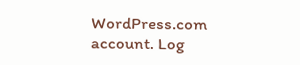WordPress.com account. Log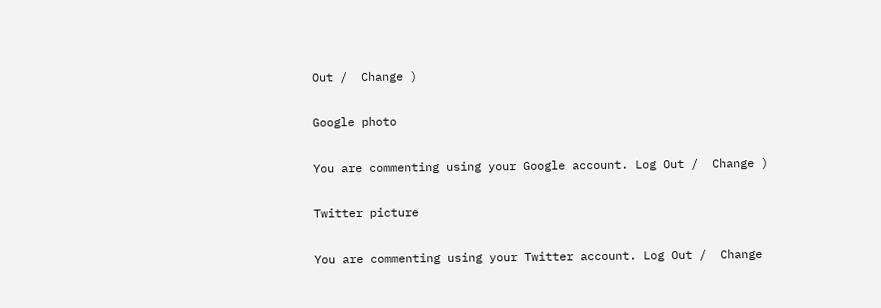Out /  Change )

Google photo

You are commenting using your Google account. Log Out /  Change )

Twitter picture

You are commenting using your Twitter account. Log Out /  Change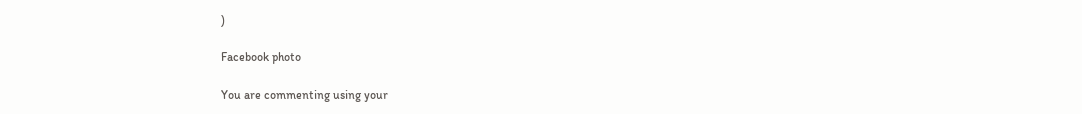)

Facebook photo

You are commenting using your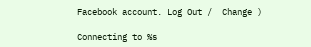Facebook account. Log Out /  Change )

Connecting to %s